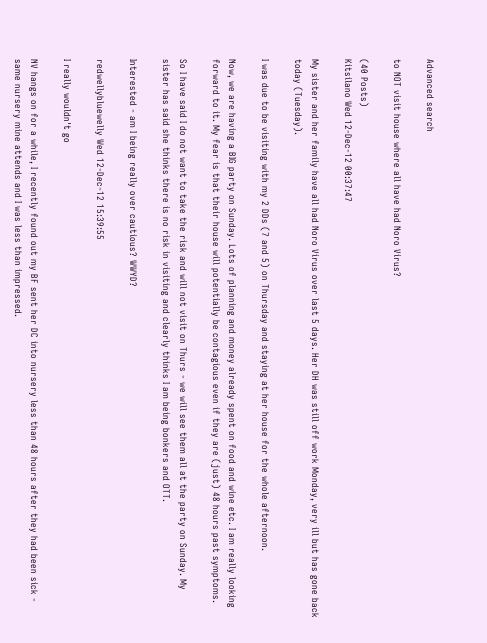Advanced search

to NOT visit house where all have had Noro Virus?

(40 Posts)
Kitsilano Wed 12-Dec-12 00:37:47

My sister and her family have all had Noro Virus over last 5 days. Her DH was still off work Monday, very ill but has gone back today (Tuesday).

I was due to be visiting with my 2 DDs (7 and 5) on Thursday and staying at her house for the whole afternoon.

Now, we are having a BIG party on Sunday. Lots of planning and money already spent on food and wine etc. I am really looking forward to it. My fear is that their house will potentially be contagious even if they are (just) 48 hours past symptoms.

So I have said I do not want to take the risk and will not visit on Thurs - we will see them all at the party on Sunday. My sister has said she thinks there is no risk in visiting and clearly thinks I am being bonkers and OTT.

Interested - am I being really over cautious? WWYD?

redwellybluewelly Wed 12-Dec-12 15:39:55

I really wouldn't go

NV hangs on for a while, I recently found out my BF sent her DC into nursery less than 48 hours after they had been sick - same nursery mine attends and I was less than impressed.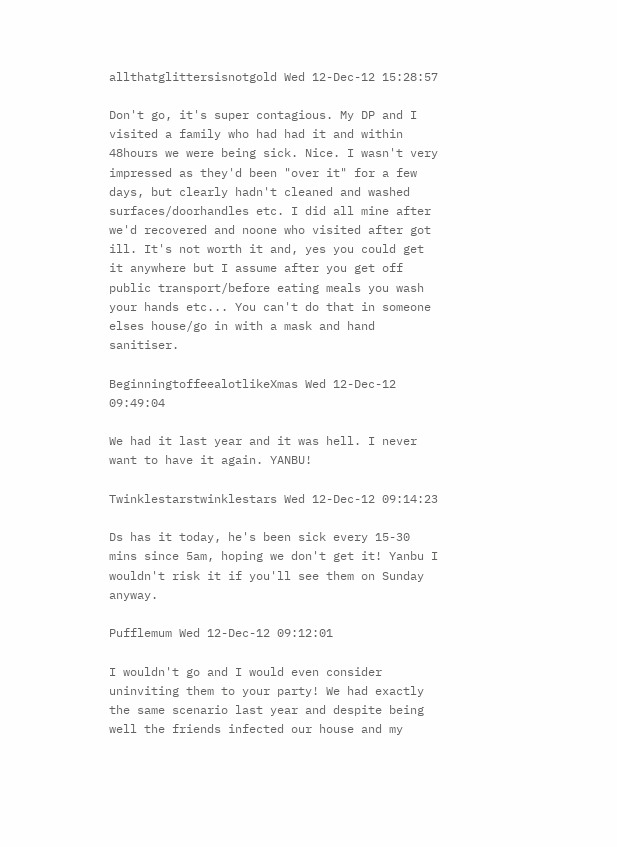allthatglittersisnotgold Wed 12-Dec-12 15:28:57

Don't go, it's super contagious. My DP and I visited a family who had had it and within 48hours we were being sick. Nice. I wasn't very impressed as they'd been "over it" for a few days, but clearly hadn't cleaned and washed surfaces/doorhandles etc. I did all mine after we'd recovered and noone who visited after got ill. It's not worth it and, yes you could get it anywhere but I assume after you get off public transport/before eating meals you wash your hands etc... You can't do that in someone elses house/go in with a mask and hand sanitiser.

BeginningtoffeealotlikeXmas Wed 12-Dec-12 09:49:04

We had it last year and it was hell. I never want to have it again. YANBU!

Twinklestarstwinklestars Wed 12-Dec-12 09:14:23

Ds has it today, he's been sick every 15-30 mins since 5am, hoping we don't get it! Yanbu I wouldn't risk it if you'll see them on Sunday anyway.

Pufflemum Wed 12-Dec-12 09:12:01

I wouldn't go and I would even consider uninviting them to your party! We had exactly the same scenario last year and despite being well the friends infected our house and my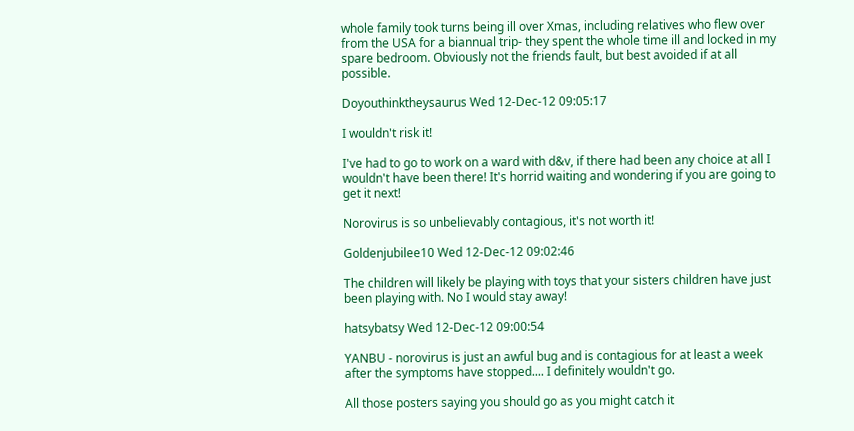whole family took turns being ill over Xmas, including relatives who flew over from the USA for a biannual trip- they spent the whole time ill and locked in my spare bedroom. Obviously not the friends fault, but best avoided if at all possible.

Doyouthinktheysaurus Wed 12-Dec-12 09:05:17

I wouldn't risk it!

I've had to go to work on a ward with d&v, if there had been any choice at all I wouldn't have been there! It's horrid waiting and wondering if you are going to get it next!

Norovirus is so unbelievably contagious, it's not worth it!

Goldenjubilee10 Wed 12-Dec-12 09:02:46

The children will likely be playing with toys that your sisters children have just been playing with. No I would stay away!

hatsybatsy Wed 12-Dec-12 09:00:54

YANBU - norovirus is just an awful bug and is contagious for at least a week after the symptoms have stopped.... I definitely wouldn't go.

All those posters saying you should go as you might catch it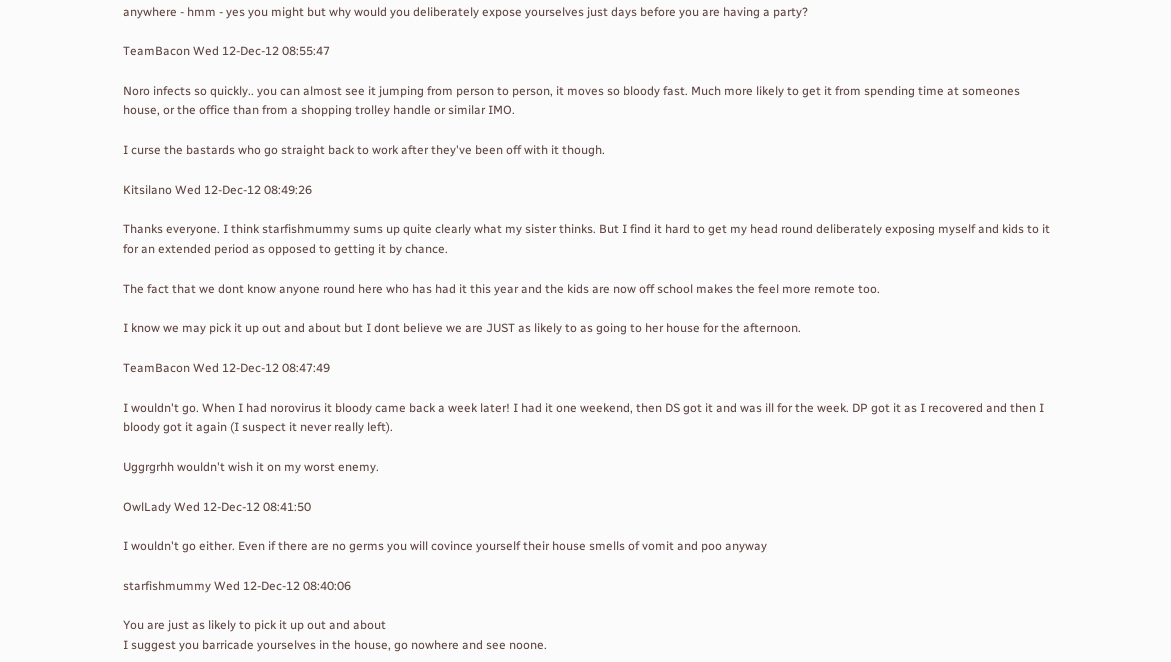anywhere - hmm - yes you might but why would you deliberately expose yourselves just days before you are having a party?

TeamBacon Wed 12-Dec-12 08:55:47

Noro infects so quickly.. you can almost see it jumping from person to person, it moves so bloody fast. Much more likely to get it from spending time at someones house, or the office than from a shopping trolley handle or similar IMO.

I curse the bastards who go straight back to work after they've been off with it though.

Kitsilano Wed 12-Dec-12 08:49:26

Thanks everyone. I think starfishmummy sums up quite clearly what my sister thinks. But I find it hard to get my head round deliberately exposing myself and kids to it for an extended period as opposed to getting it by chance.

The fact that we dont know anyone round here who has had it this year and the kids are now off school makes the feel more remote too.

I know we may pick it up out and about but I dont believe we are JUST as likely to as going to her house for the afternoon.

TeamBacon Wed 12-Dec-12 08:47:49

I wouldn't go. When I had norovirus it bloody came back a week later! I had it one weekend, then DS got it and was ill for the week. DP got it as I recovered and then I bloody got it again (I suspect it never really left).

Uggrgrhh wouldn't wish it on my worst enemy.

OwlLady Wed 12-Dec-12 08:41:50

I wouldn't go either. Even if there are no germs you will covince yourself their house smells of vomit and poo anyway

starfishmummy Wed 12-Dec-12 08:40:06

You are just as likely to pick it up out and about
I suggest you barricade yourselves in the house, go nowhere and see noone.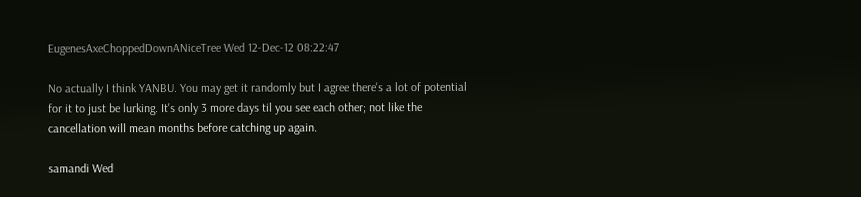EugenesAxeChoppedDownANiceTree Wed 12-Dec-12 08:22:47

No actually I think YANBU. You may get it randomly but I agree there's a lot of potential for it to just be lurking. It's only 3 more days til you see each other; not like the cancellation will mean months before catching up again.

samandi Wed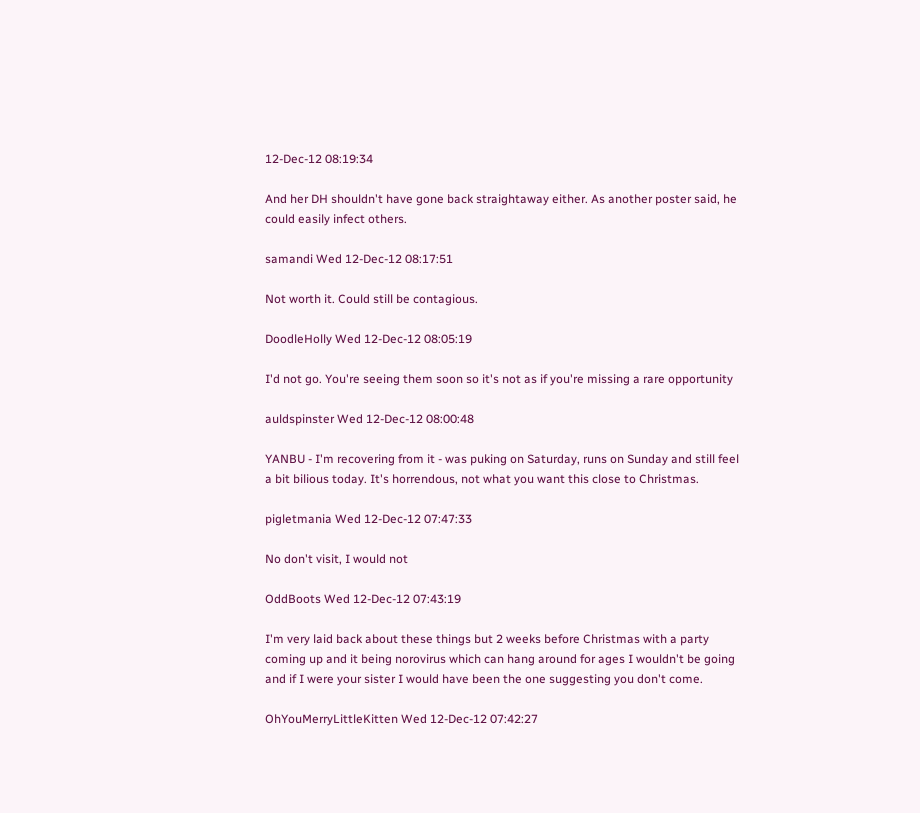12-Dec-12 08:19:34

And her DH shouldn't have gone back straightaway either. As another poster said, he could easily infect others.

samandi Wed 12-Dec-12 08:17:51

Not worth it. Could still be contagious.

DoodleHolly Wed 12-Dec-12 08:05:19

I'd not go. You're seeing them soon so it's not as if you're missing a rare opportunity

auldspinster Wed 12-Dec-12 08:00:48

YANBU - I'm recovering from it - was puking on Saturday, runs on Sunday and still feel a bit bilious today. It's horrendous, not what you want this close to Christmas.

pigletmania Wed 12-Dec-12 07:47:33

No don't visit, I would not

OddBoots Wed 12-Dec-12 07:43:19

I'm very laid back about these things but 2 weeks before Christmas with a party coming up and it being norovirus which can hang around for ages I wouldn't be going and if I were your sister I would have been the one suggesting you don't come.

OhYouMerryLittleKitten Wed 12-Dec-12 07:42:27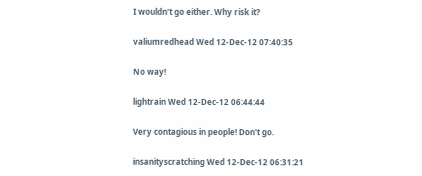I wouldn't go either. Why risk it?

valiumredhead Wed 12-Dec-12 07:40:35

No way!

lightrain Wed 12-Dec-12 06:44:44

Very contagious in people! Don't go.

insanityscratching Wed 12-Dec-12 06:31:21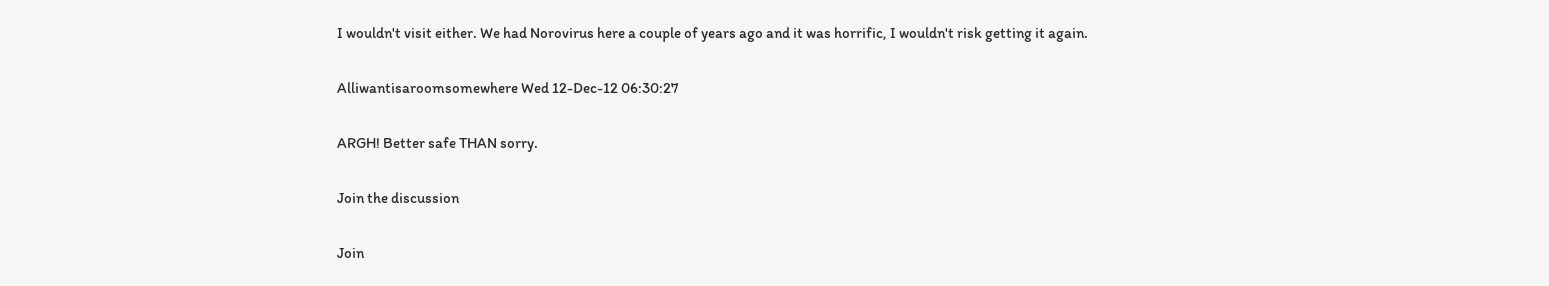I wouldn't visit either. We had Norovirus here a couple of years ago and it was horrific, I wouldn't risk getting it again.

Alliwantisaroomsomewhere Wed 12-Dec-12 06:30:27

ARGH! Better safe THAN sorry.

Join the discussion

Join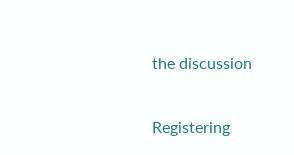the discussion

Registering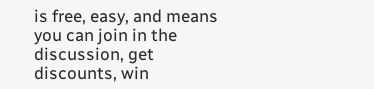is free, easy, and means you can join in the discussion, get discounts, win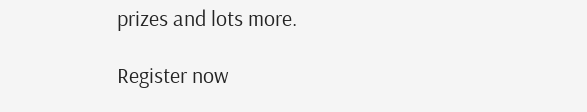prizes and lots more.

Register now